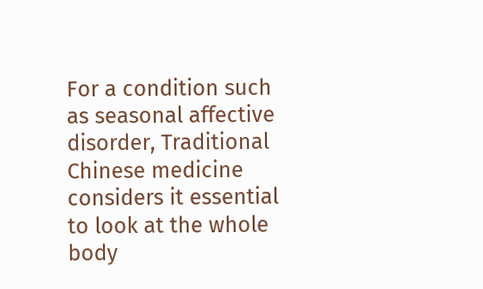For a condition such as seasonal affective disorder, Traditional Chinese medicine considers it essential to look at the whole body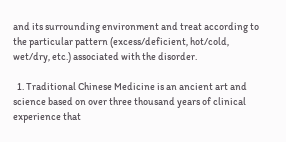and its surrounding environment and treat according to the particular pattern (excess/deficient, hot/cold, wet/dry, etc.) associated with the disorder.

  1. Traditional Chinese Medicine is an ancient art and science based on over three thousand years of clinical experience that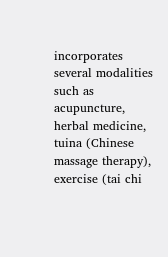incorporates several modalities such as acupuncture, herbal medicine, tuina (Chinese massage therapy), exercise (tai chi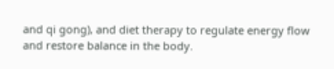and qi gong), and diet therapy to regulate energy flow and restore balance in the body.